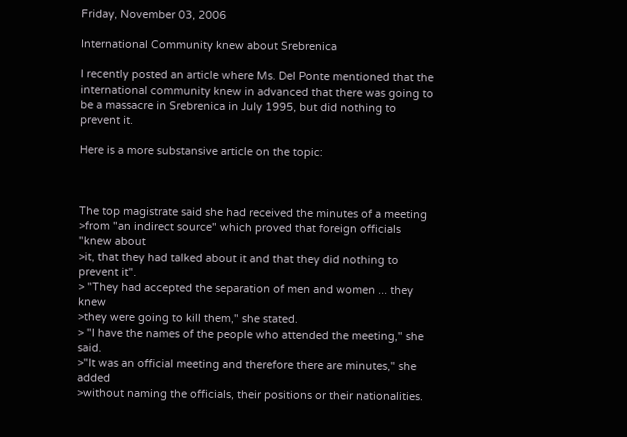Friday, November 03, 2006

International Community knew about Srebrenica

I recently posted an article where Ms. Del Ponte mentioned that the international community knew in advanced that there was going to be a massacre in Srebrenica in July 1995, but did nothing to prevent it.

Here is a more substansive article on the topic:



The top magistrate said she had received the minutes of a meeting
>from "an indirect source" which proved that foreign officials "knew about
>it, that they had talked about it and that they did nothing to prevent it".
> "They had accepted the separation of men and women ... they knew
>they were going to kill them," she stated.
> "I have the names of the people who attended the meeting," she said.
>"It was an official meeting and therefore there are minutes," she added
>without naming the officials, their positions or their nationalities.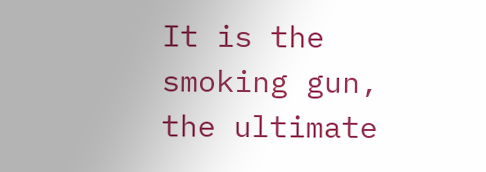It is the smoking gun, the ultimate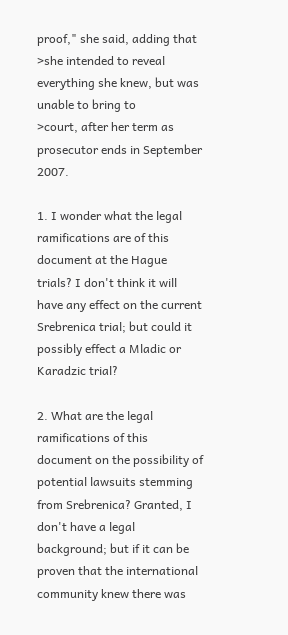proof," she said, adding that
>she intended to reveal everything she knew, but was unable to bring to
>court, after her term as prosecutor ends in September 2007.

1. I wonder what the legal ramifications are of this document at the Hague trials? I don't think it will have any effect on the current Srebrenica trial; but could it possibly effect a Mladic or Karadzic trial?

2. What are the legal ramifications of this document on the possibility of potential lawsuits stemming from Srebrenica? Granted, I don't have a legal background; but if it can be proven that the international community knew there was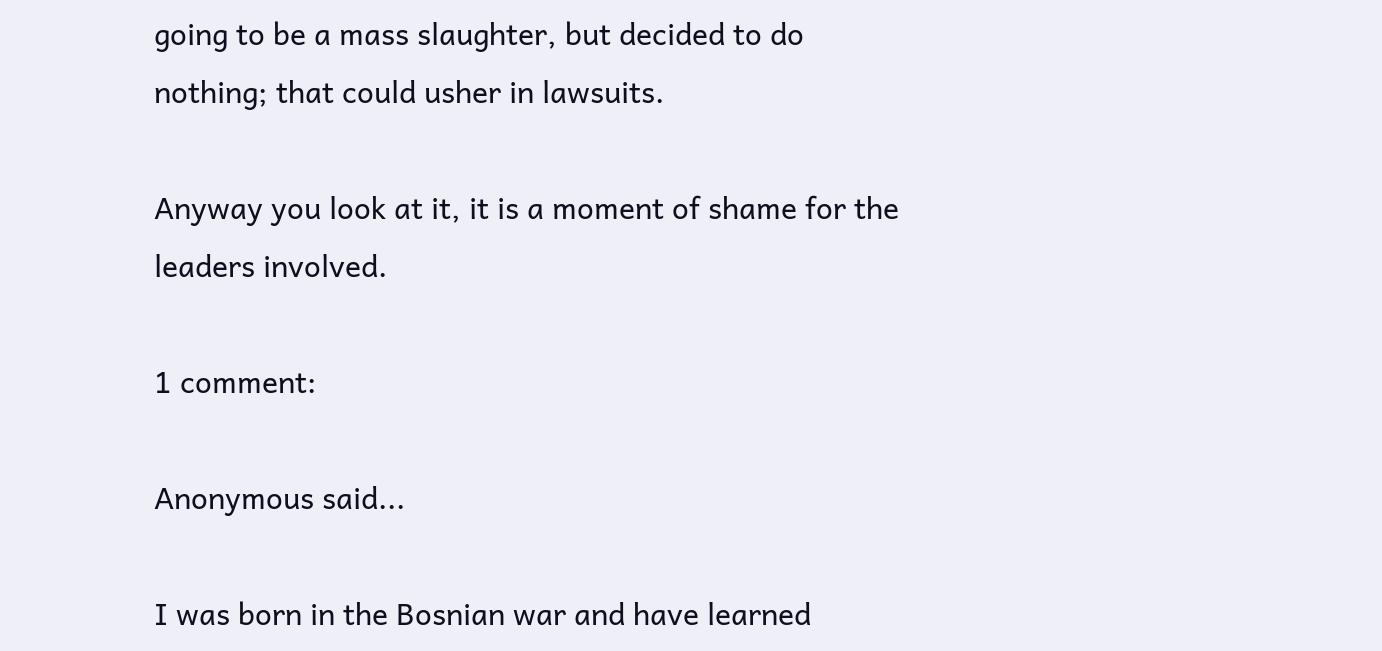going to be a mass slaughter, but decided to do nothing; that could usher in lawsuits.

Anyway you look at it, it is a moment of shame for the leaders involved.

1 comment:

Anonymous said...

I was born in the Bosnian war and have learned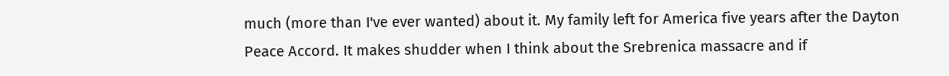much (more than I've ever wanted) about it. My family left for America five years after the Dayton Peace Accord. It makes shudder when I think about the Srebrenica massacre and if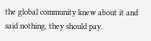the global community knew about it and said nothing, they should pay.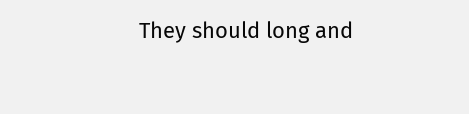They should long and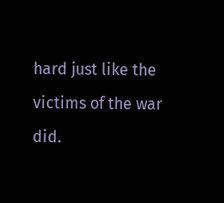hard just like the victims of the war did.